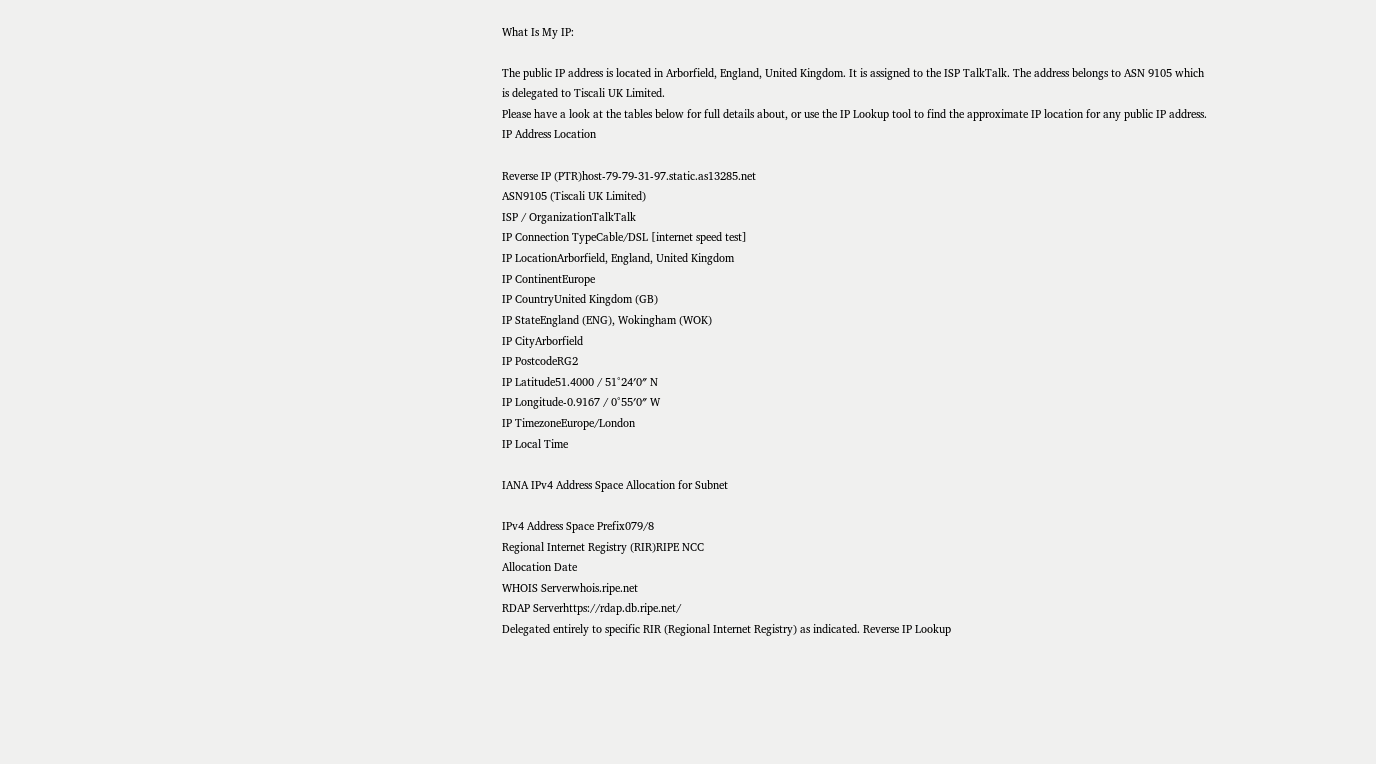What Is My IP:

The public IP address is located in Arborfield, England, United Kingdom. It is assigned to the ISP TalkTalk. The address belongs to ASN 9105 which is delegated to Tiscali UK Limited.
Please have a look at the tables below for full details about, or use the IP Lookup tool to find the approximate IP location for any public IP address. IP Address Location

Reverse IP (PTR)host-79-79-31-97.static.as13285.net
ASN9105 (Tiscali UK Limited)
ISP / OrganizationTalkTalk
IP Connection TypeCable/DSL [internet speed test]
IP LocationArborfield, England, United Kingdom
IP ContinentEurope
IP CountryUnited Kingdom (GB)
IP StateEngland (ENG), Wokingham (WOK)
IP CityArborfield
IP PostcodeRG2
IP Latitude51.4000 / 51°24′0″ N
IP Longitude-0.9167 / 0°55′0″ W
IP TimezoneEurope/London
IP Local Time

IANA IPv4 Address Space Allocation for Subnet

IPv4 Address Space Prefix079/8
Regional Internet Registry (RIR)RIPE NCC
Allocation Date
WHOIS Serverwhois.ripe.net
RDAP Serverhttps://rdap.db.ripe.net/
Delegated entirely to specific RIR (Regional Internet Registry) as indicated. Reverse IP Lookup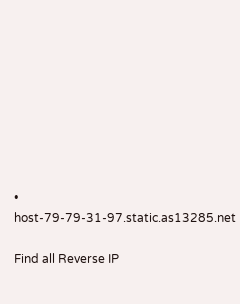• host-79-79-31-97.static.as13285.net

Find all Reverse IP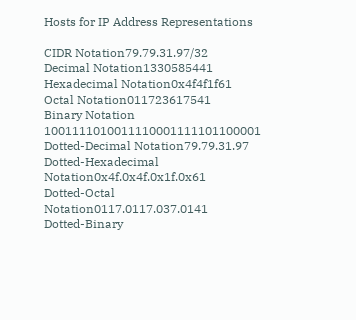Hosts for IP Address Representations

CIDR Notation79.79.31.97/32
Decimal Notation1330585441
Hexadecimal Notation0x4f4f1f61
Octal Notation011723617541
Binary Notation 1001111010011110001111101100001
Dotted-Decimal Notation79.79.31.97
Dotted-Hexadecimal Notation0x4f.0x4f.0x1f.0x61
Dotted-Octal Notation0117.0117.037.0141
Dotted-Binary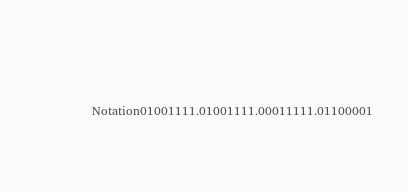Notation01001111.01001111.00011111.01100001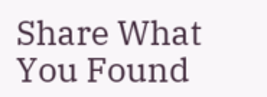Share What You Found